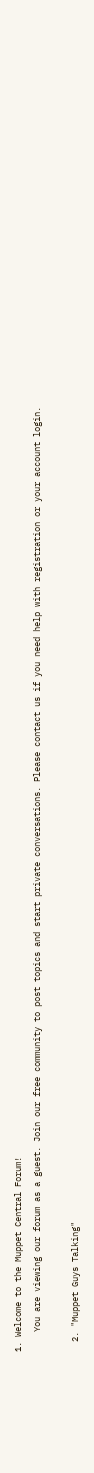1. Welcome to the Muppet Central Forum!
    You are viewing our forum as a guest. Join our free community to post topics and start private conversations. Please contact us if you need help with registration or your account login.

  2. "Muppet Guys Talking"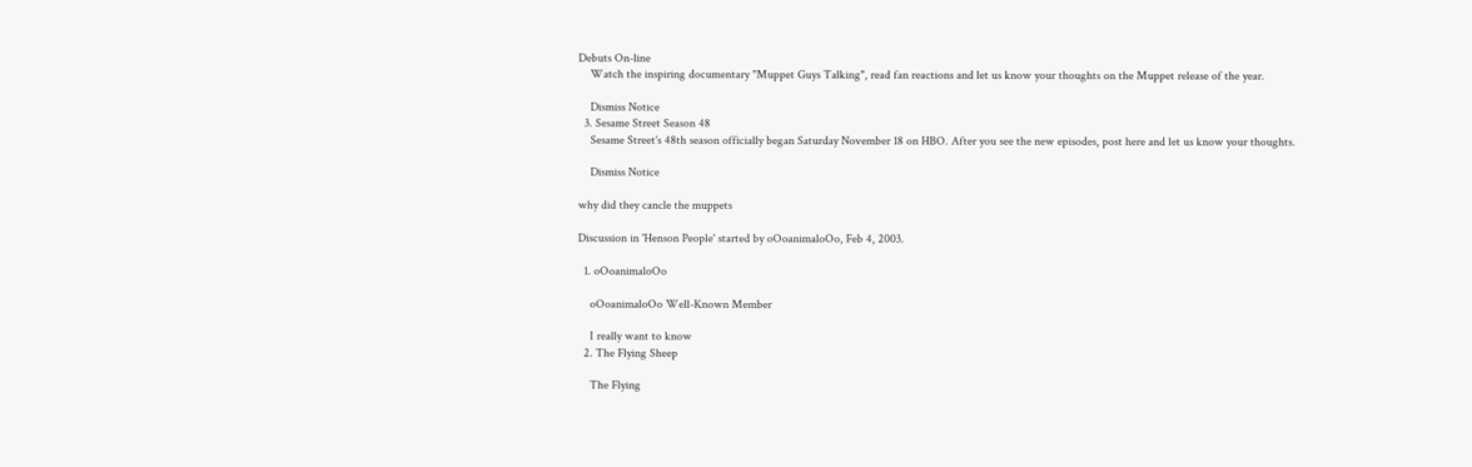Debuts On-line
    Watch the inspiring documentary "Muppet Guys Talking", read fan reactions and let us know your thoughts on the Muppet release of the year.

    Dismiss Notice
  3. Sesame Street Season 48
    Sesame Street's 48th season officially began Saturday November 18 on HBO. After you see the new episodes, post here and let us know your thoughts.

    Dismiss Notice

why did they cancle the muppets

Discussion in 'Henson People' started by oOoanimaloOo, Feb 4, 2003.

  1. oOoanimaloOo

    oOoanimaloOo Well-Known Member

    I really want to know
  2. The Flying Sheep

    The Flying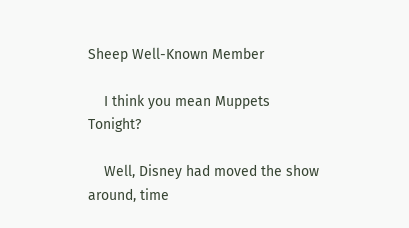Sheep Well-Known Member

    I think you mean Muppets Tonight?

    Well, Disney had moved the show around, time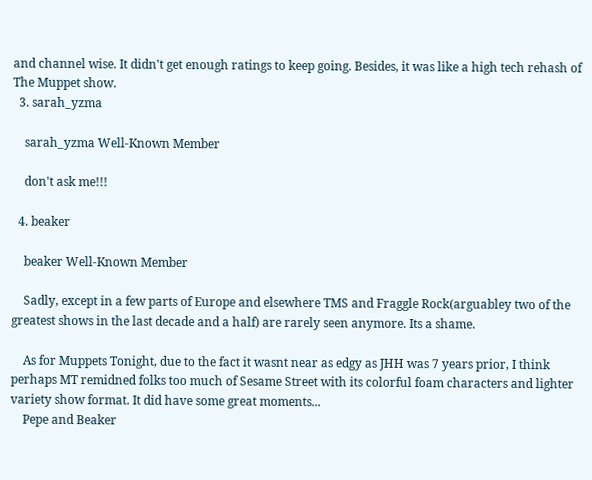and channel wise. It didn't get enough ratings to keep going. Besides, it was like a high tech rehash of The Muppet show.
  3. sarah_yzma

    sarah_yzma Well-Known Member

    don't ask me!!!

  4. beaker

    beaker Well-Known Member

    Sadly, except in a few parts of Europe and elsewhere TMS and Fraggle Rock(arguabley two of the greatest shows in the last decade and a half) are rarely seen anymore. Its a shame.

    As for Muppets Tonight, due to the fact it wasnt near as edgy as JHH was 7 years prior, I think perhaps MT remidned folks too much of Sesame Street with its colorful foam characters and lighter variety show format. It did have some great moments...
    Pepe and Beaker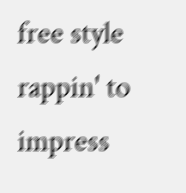free style rappin' to impress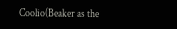Coolio(Beaker as the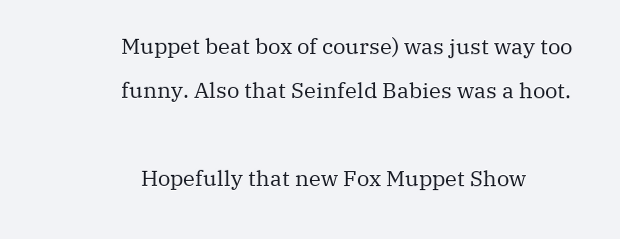Muppet beat box of course) was just way too funny. Also that Seinfeld Babies was a hoot.

    Hopefully that new Fox Muppet Show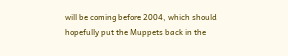will be coming before 2004, which should hopefully put the Muppets back in the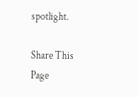spotlight.

Share This Page